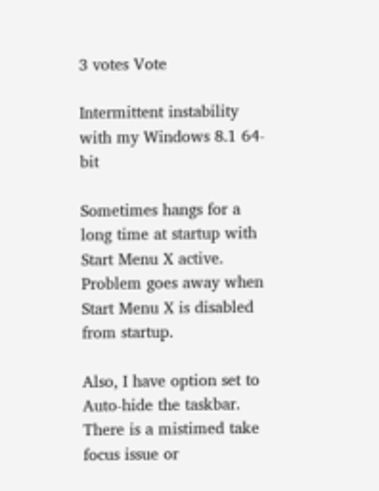3 votes Vote

Intermittent instability with my Windows 8.1 64-bit

Sometimes hangs for a long time at startup with Start Menu X active. Problem goes away when Start Menu X is disabled from startup.

Also, I have option set to Auto-hide the taskbar. There is a mistimed take focus issue or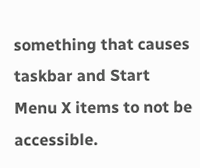something that causes taskbar and Start Menu X items to not be accessible.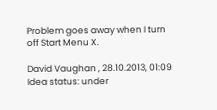Problem goes away when I turn off Start Menu X.

David Vaughan , 28.10.2013, 01:09
Idea status: under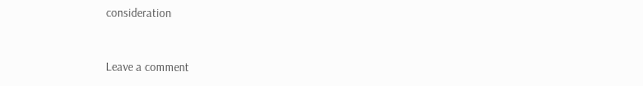consideration


Leave a comment